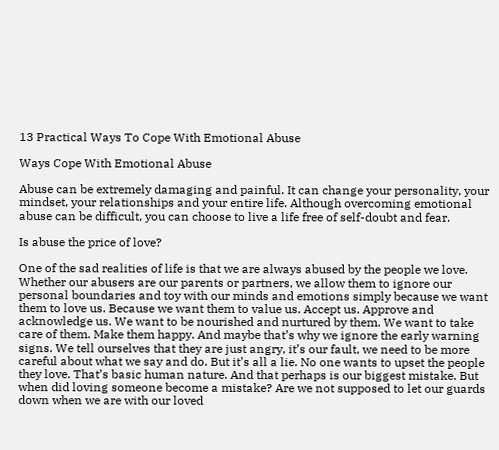13 Practical Ways To Cope With Emotional Abuse

Ways Cope With Emotional Abuse

Abuse can be extremely damaging and painful. It can change your personality, your mindset, your relationships and your entire life. Although overcoming emotional abuse can be difficult, you can choose to live a life free of self-doubt and fear.

Is abuse the price of love?

One of the sad realities of life is that we are always abused by the people we love. Whether our abusers are our parents or partners, we allow them to ignore our personal boundaries and toy with our minds and emotions simply because we want them to love us. Because we want them to value us. Accept us. Approve and acknowledge us. We want to be nourished and nurtured by them. We want to take care of them. Make them happy. And maybe that’s why we ignore the early warning signs. We tell ourselves that they are just angry, it’s our fault, we need to be more careful about what we say and do. But it’s all a lie. No one wants to upset the people they love. That’s basic human nature. And that perhaps is our biggest mistake. But when did loving someone become a mistake? Are we not supposed to let our guards down when we are with our loved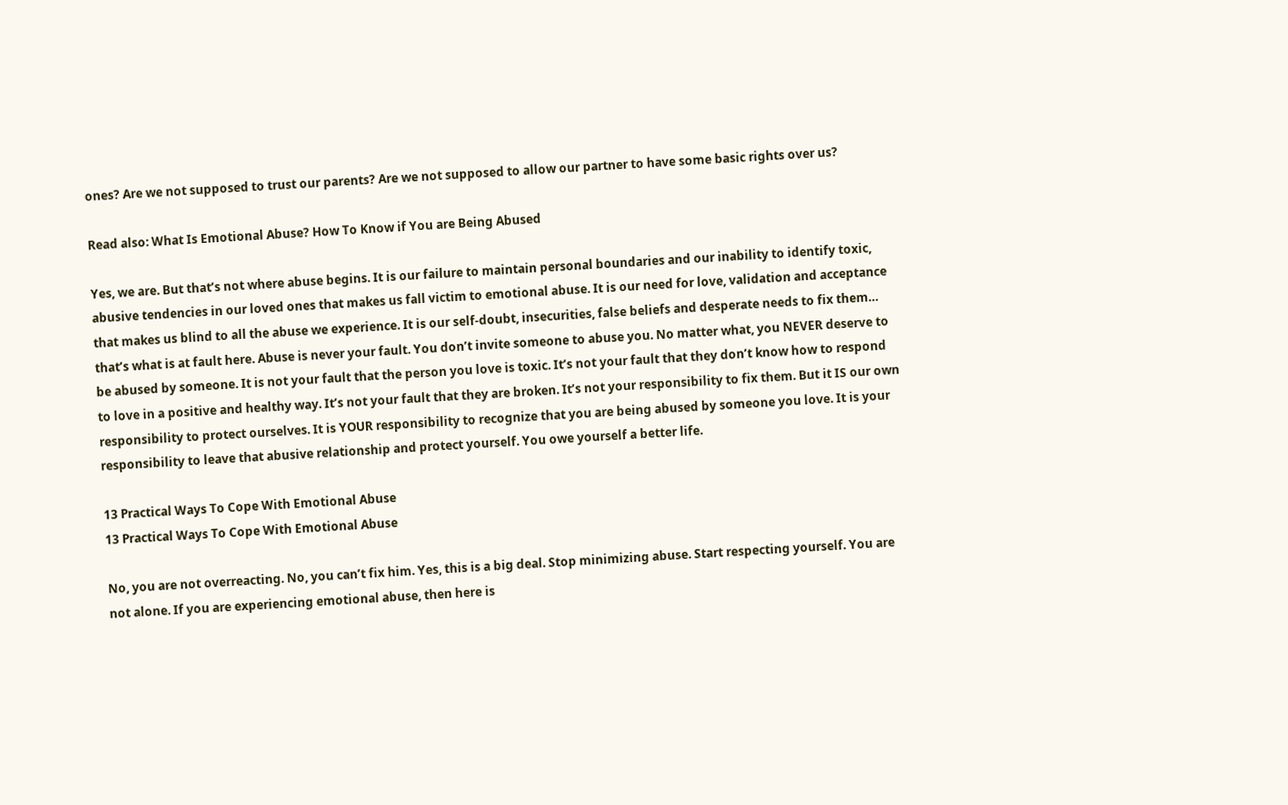ones? Are we not supposed to trust our parents? Are we not supposed to allow our partner to have some basic rights over us?

Read also: What Is Emotional Abuse? How To Know if You are Being Abused

Yes, we are. But that’s not where abuse begins. It is our failure to maintain personal boundaries and our inability to identify toxic, abusive tendencies in our loved ones that makes us fall victim to emotional abuse. It is our need for love, validation and acceptance that makes us blind to all the abuse we experience. It is our self-doubt, insecurities, false beliefs and desperate needs to fix them… that’s what is at fault here. Abuse is never your fault. You don’t invite someone to abuse you. No matter what, you NEVER deserve to be abused by someone. It is not your fault that the person you love is toxic. It’s not your fault that they don’t know how to respond to love in a positive and healthy way. It’s not your fault that they are broken. It’s not your responsibility to fix them. But it IS our own responsibility to protect ourselves. It is YOUR responsibility to recognize that you are being abused by someone you love. It is your responsibility to leave that abusive relationship and protect yourself. You owe yourself a better life.

13 Practical Ways To Cope With Emotional Abuse
13 Practical Ways To Cope With Emotional Abuse

No, you are not overreacting. No, you can’t fix him. Yes, this is a big deal. Stop minimizing abuse. Start respecting yourself. You are not alone. If you are experiencing emotional abuse, then here is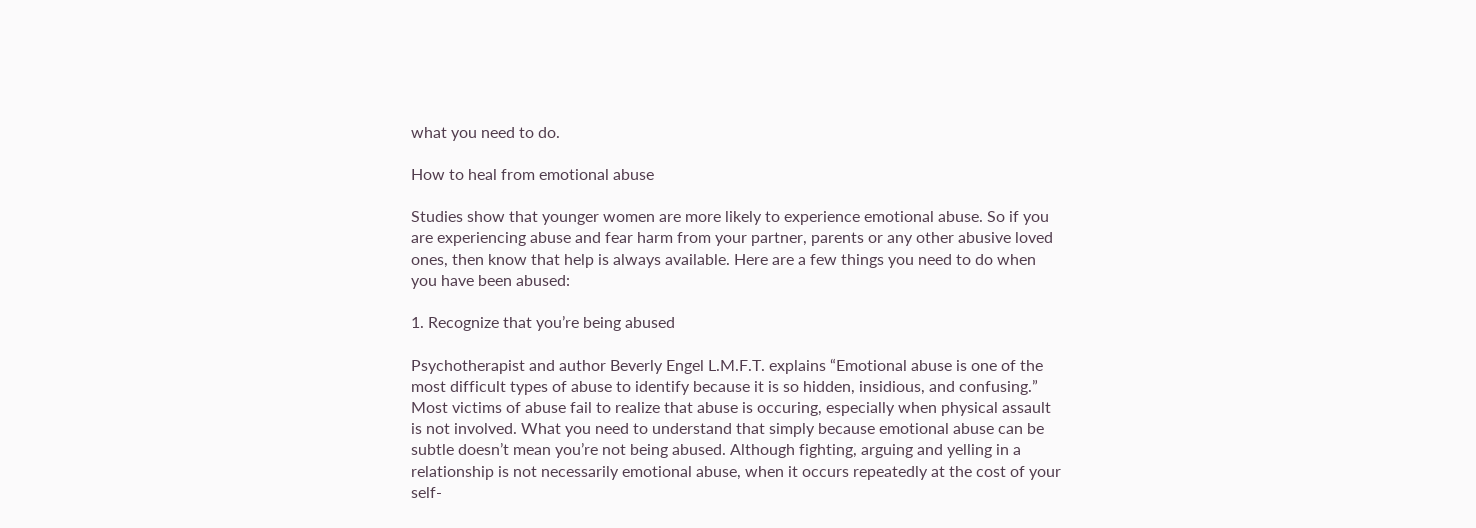what you need to do.

How to heal from emotional abuse

Studies show that younger women are more likely to experience emotional abuse. So if you are experiencing abuse and fear harm from your partner, parents or any other abusive loved ones, then know that help is always available. Here are a few things you need to do when you have been abused:

1. Recognize that you’re being abused

Psychotherapist and author Beverly Engel L.M.F.T. explains “Emotional abuse is one of the most difficult types of abuse to identify because it is so hidden, insidious, and confusing.” Most victims of abuse fail to realize that abuse is occuring, especially when physical assault is not involved. What you need to understand that simply because emotional abuse can be subtle doesn’t mean you’re not being abused. Although fighting, arguing and yelling in a relationship is not necessarily emotional abuse, when it occurs repeatedly at the cost of your self-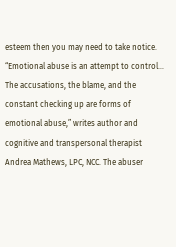esteem then you may need to take notice. “Emotional abuse is an attempt to control… The accusations, the blame, and the constant checking up are forms of emotional abuse,” writes author and cognitive and transpersonal therapist Andrea Mathews, LPC, NCC. The abuser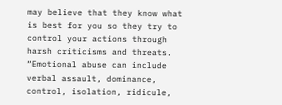may believe that they know what is best for you so they try to control your actions through harsh criticisms and threats. “Emotional abuse can include verbal assault, dominance, control, isolation, ridicule,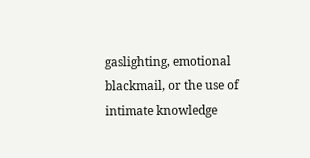gaslighting, emotional blackmail, or the use of intimate knowledge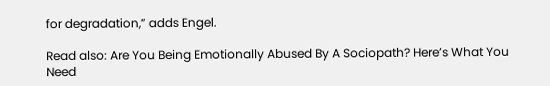for degradation,” adds Engel.

Read also: Are You Being Emotionally Abused By A Sociopath? Here’s What You Need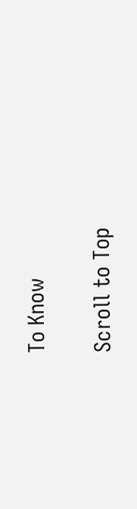To Know

Scroll to Top